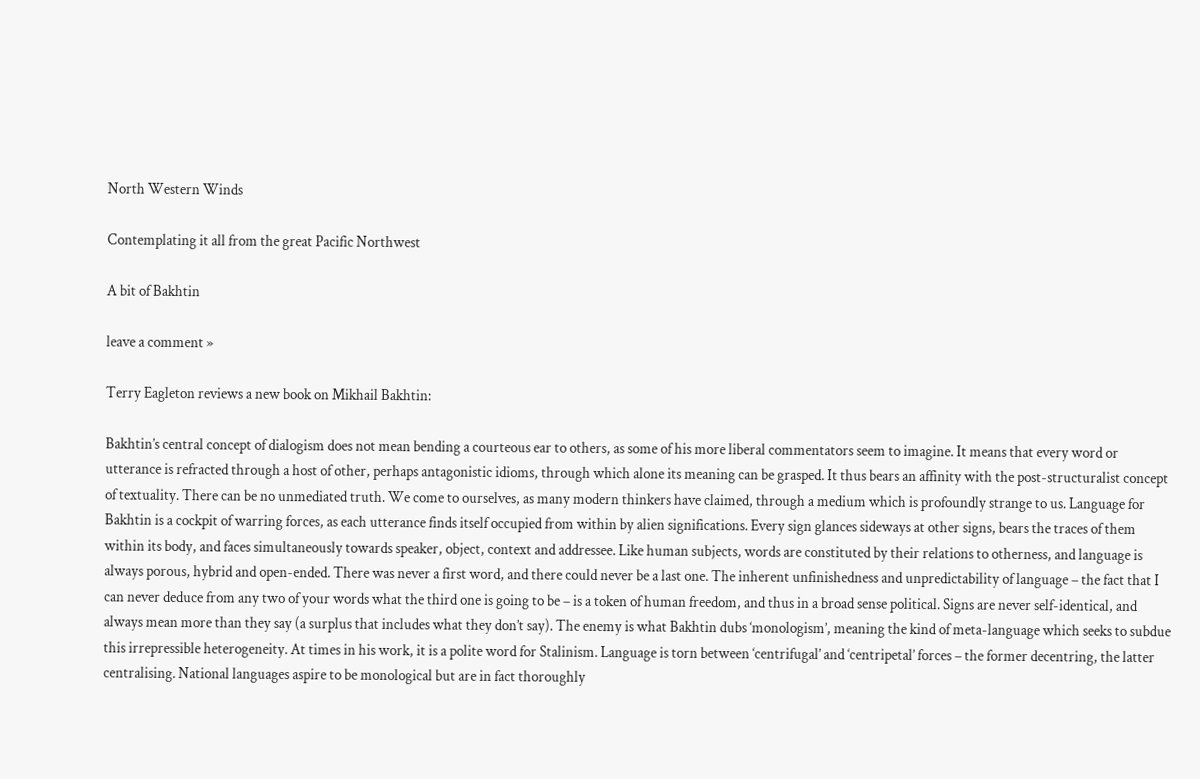North Western Winds

Contemplating it all from the great Pacific Northwest

A bit of Bakhtin

leave a comment »

Terry Eagleton reviews a new book on Mikhail Bakhtin:

Bakhtin’s central concept of dialogism does not mean bending a courteous ear to others, as some of his more liberal commentators seem to imagine. It means that every word or utterance is refracted through a host of other, perhaps antagonistic idioms, through which alone its meaning can be grasped. It thus bears an affinity with the post-structuralist concept of textuality. There can be no unmediated truth. We come to ourselves, as many modern thinkers have claimed, through a medium which is profoundly strange to us. Language for Bakhtin is a cockpit of warring forces, as each utterance finds itself occupied from within by alien significations. Every sign glances sideways at other signs, bears the traces of them within its body, and faces simultaneously towards speaker, object, context and addressee. Like human subjects, words are constituted by their relations to otherness, and language is always porous, hybrid and open-ended. There was never a first word, and there could never be a last one. The inherent unfinishedness and unpredictability of language – the fact that I can never deduce from any two of your words what the third one is going to be – is a token of human freedom, and thus in a broad sense political. Signs are never self-identical, and always mean more than they say (a surplus that includes what they don’t say). The enemy is what Bakhtin dubs ‘monologism’, meaning the kind of meta-language which seeks to subdue this irrepressible heterogeneity. At times in his work, it is a polite word for Stalinism. Language is torn between ‘centrifugal’ and ‘centripetal’ forces – the former decentring, the latter centralising. National languages aspire to be monological but are in fact thoroughly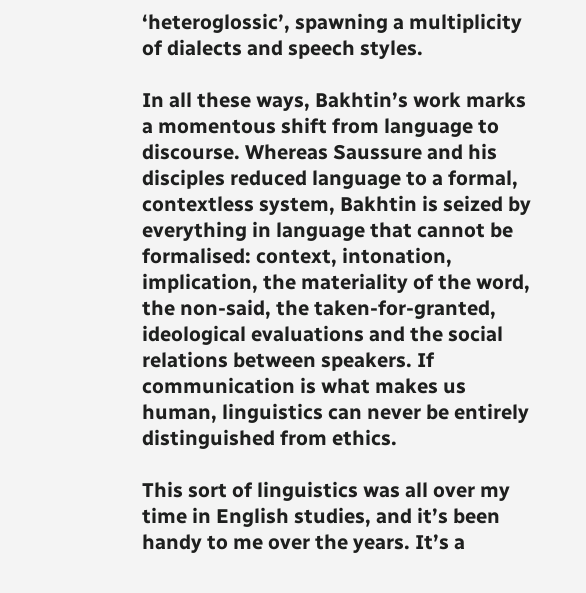‘heteroglossic’, spawning a multiplicity of dialects and speech styles.

In all these ways, Bakhtin’s work marks a momentous shift from language to discourse. Whereas Saussure and his disciples reduced language to a formal, contextless system, Bakhtin is seized by everything in language that cannot be formalised: context, intonation, implication, the materiality of the word, the non-said, the taken-for-granted, ideological evaluations and the social relations between speakers. If communication is what makes us human, linguistics can never be entirely distinguished from ethics.

This sort of linguistics was all over my time in English studies, and it’s been handy to me over the years. It’s a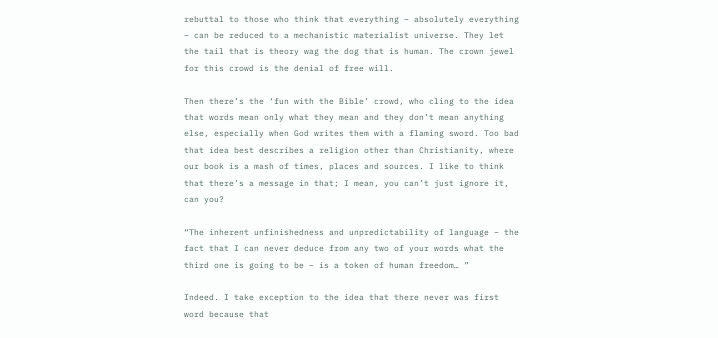rebuttal to those who think that everything – absolutely everything – can be reduced to a mechanistic materialist universe. They let the tail that is theory wag the dog that is human. The crown jewel for this crowd is the denial of free will.

Then there’s the ‘fun with the Bible’ crowd, who cling to the idea that words mean only what they mean and they don’t mean anything else, especially when God writes them with a flaming sword. Too bad that idea best describes a religion other than Christianity, where our book is a mash of times, places and sources. I like to think that there’s a message in that; I mean, you can’t just ignore it, can you?

“The inherent unfinishedness and unpredictability of language – the fact that I can never deduce from any two of your words what the third one is going to be – is a token of human freedom… ”

Indeed. I take exception to the idea that there never was first word because that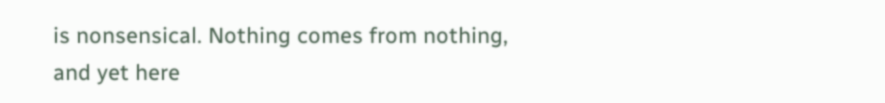is nonsensical. Nothing comes from nothing, and yet here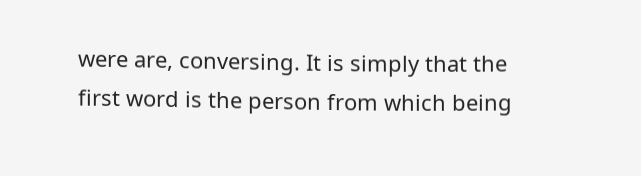were are, conversing. It is simply that the first word is the person from which being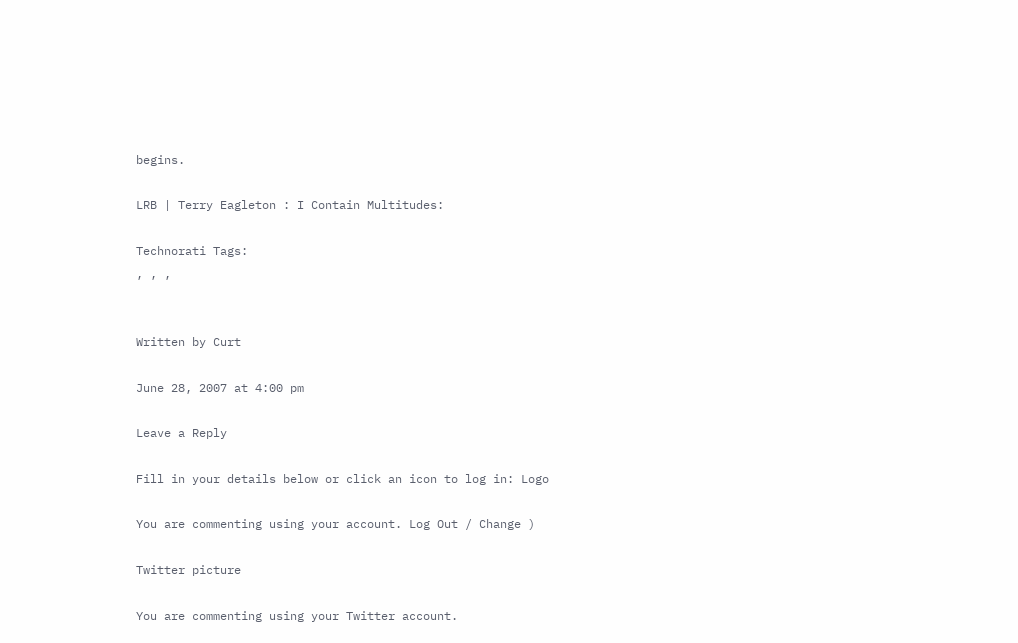begins.

LRB | Terry Eagleton : I Contain Multitudes:

Technorati Tags:
, , ,


Written by Curt

June 28, 2007 at 4:00 pm

Leave a Reply

Fill in your details below or click an icon to log in: Logo

You are commenting using your account. Log Out / Change )

Twitter picture

You are commenting using your Twitter account.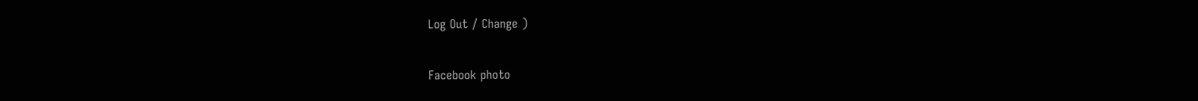Log Out / Change )

Facebook photo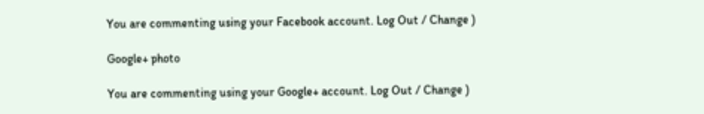You are commenting using your Facebook account. Log Out / Change )

Google+ photo

You are commenting using your Google+ account. Log Out / Change )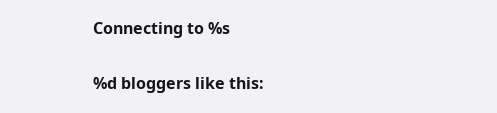Connecting to %s

%d bloggers like this: